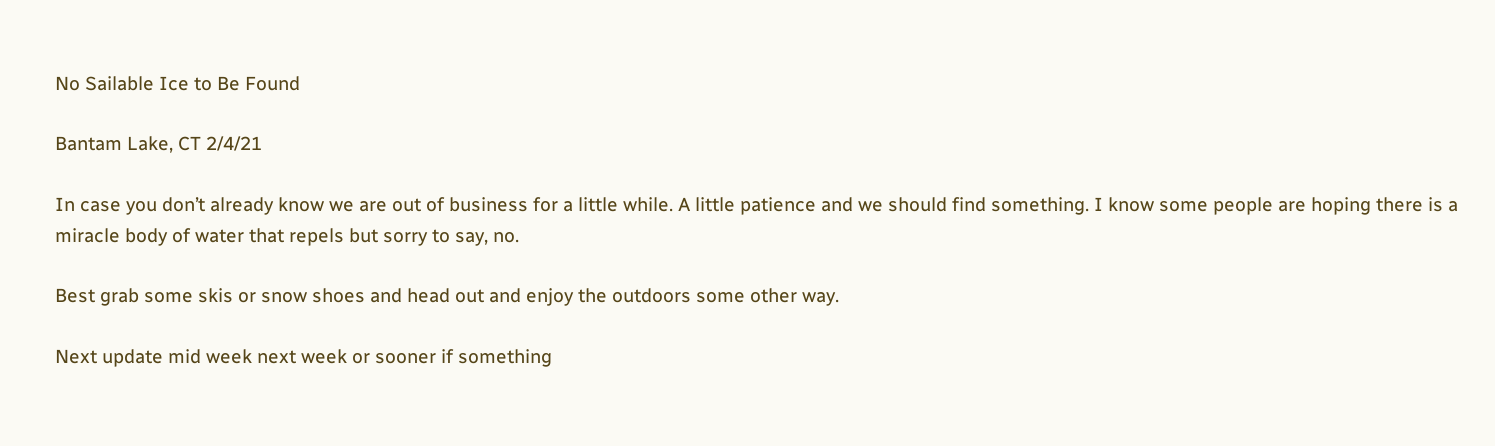No Sailable Ice to Be Found

Bantam Lake, CT 2/4/21

In case you don’t already know we are out of business for a little while. A little patience and we should find something. I know some people are hoping there is a miracle body of water that repels but sorry to say, no.

Best grab some skis or snow shoes and head out and enjoy the outdoors some other way.

Next update mid week next week or sooner if something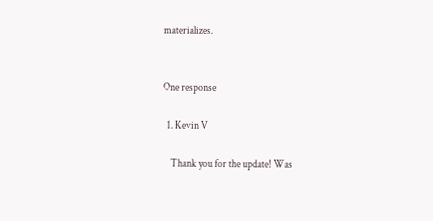materializes.


One response

  1. Kevin V

    Thank you for the update! Was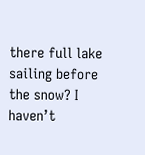there full lake sailing before the snow? I haven’t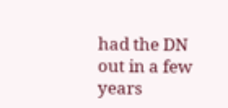had the DN out in a few years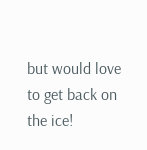but would love to get back on the ice!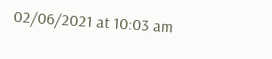02/06/2021 at 10:03 am